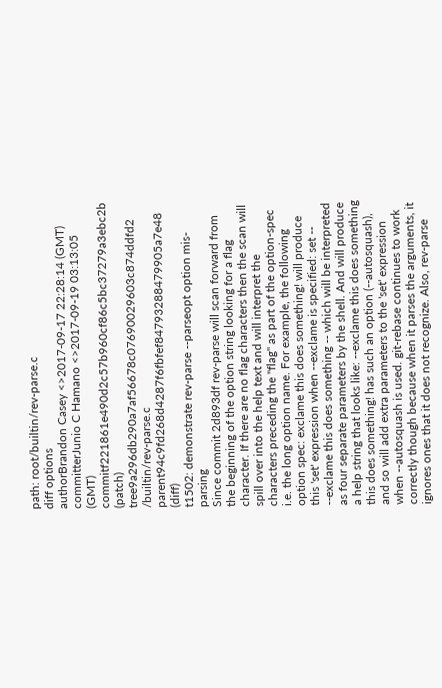path: root/builtin/rev-parse.c
diff options
authorBrandon Casey <>2017-09-17 22:28:14 (GMT)
committerJunio C Hamano <>2017-09-19 03:13:05 (GMT)
commitf221861e490d2c57b960cf86c5bc37279a3ebc2b (patch)
tree9a296db290a7af56678c07690029603c874ddfd2 /builtin/rev-parse.c
parent94c9fd268d4287f6fbfef84793288479905a7e48 (diff)
t1502: demonstrate rev-parse --parseopt option mis-parsing
Since commit 2d893df rev-parse will scan forward from the beginning of the option string looking for a flag character. If there are no flag characters then the scan will spill over into the help text and will interpret the characters preceding the "flag" as part of the option-spec i.e. the long option name. For example, the following option spec: exclame this does something! will produce this 'set' expression when --exclame is specified: set -- --exclame this does something -- which will be interpreted as four separate parameters by the shell. And will produce a help string that looks like: --exclame this does something this does something! has such an option (--autosquash), and so will add extra parameters to the 'set' expression when --autosquash is used. git-rebase continues to work correctly though because when it parses the arguments, it ignores ones that it does not recognize. Also, rev-parse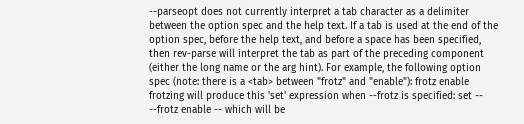--parseopt does not currently interpret a tab character as a delimiter between the option spec and the help text. If a tab is used at the end of the option spec, before the help text, and before a space has been specified, then rev-parse will interpret the tab as part of the preceding component (either the long name or the arg hint). For example, the following option spec (note: there is a <tab> between "frotz" and "enable"): frotz enable frotzing will produce this 'set' expression when --frotz is specified: set -- --frotz enable -- which will be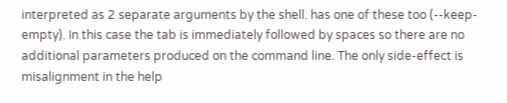interpreted as 2 separate arguments by the shell. has one of these too (--keep-empty). In this case the tab is immediately followed by spaces so there are no additional parameters produced on the command line. The only side-effect is misalignment in the help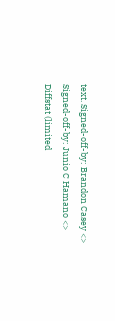text. Signed-off-by: Brandon Casey <> Signed-off-by: Junio C Hamano <>
Diffstat (limited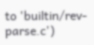to 'builtin/rev-parse.c')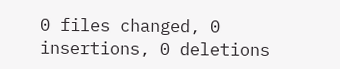0 files changed, 0 insertions, 0 deletions